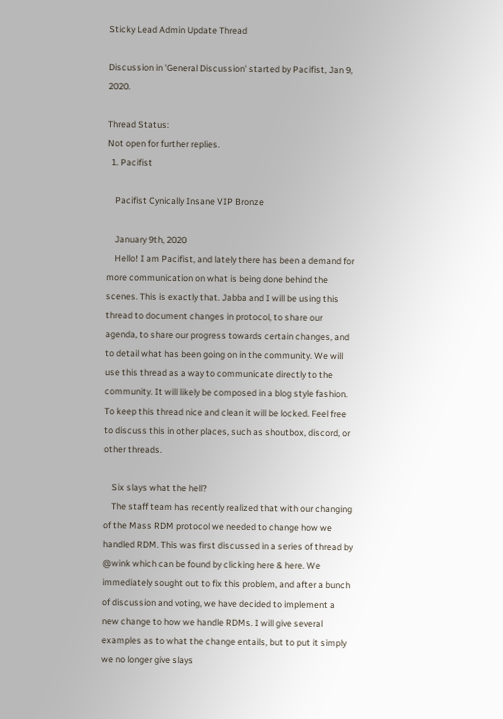Sticky Lead Admin Update Thread

Discussion in 'General Discussion' started by Pacifist, Jan 9, 2020.

Thread Status:
Not open for further replies.
  1. Pacifist

    Pacifist Cynically Insane VIP Bronze

    January 9th, 2020
    Hello! I am Pacifist, and lately there has been a demand for more communication on what is being done behind the scenes. This is exactly that. Jabba and I will be using this thread to document changes in protocol, to share our agenda, to share our progress towards certain changes, and to detail what has been going on in the community. We will use this thread as a way to communicate directly to the community. It will likely be composed in a blog style fashion. To keep this thread nice and clean it will be locked. Feel free to discuss this in other places, such as shoutbox, discord, or other threads.

    Six slays what the hell?
    The staff team has recently realized that with our changing of the Mass RDM protocol we needed to change how we handled RDM. This was first discussed in a series of thread by @wink which can be found by clicking here & here. We immediately sought out to fix this problem, and after a bunch of discussion and voting, we have decided to implement a new change to how we handle RDMs. I will give several examples as to what the change entails, but to put it simply we no longer give slays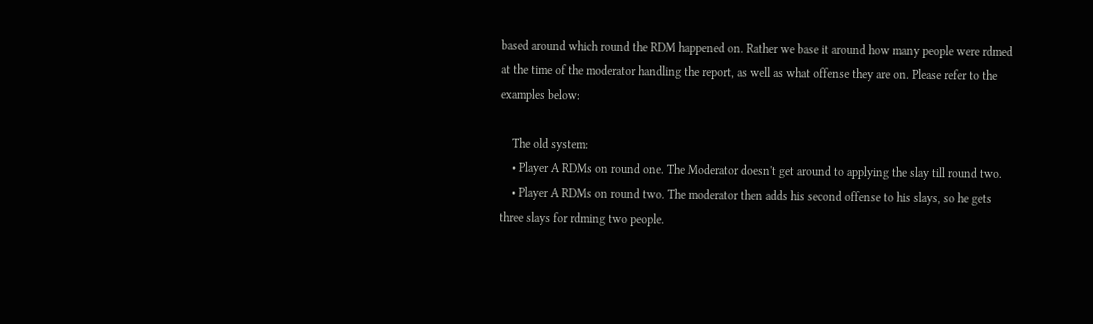based around which round the RDM happened on. Rather we base it around how many people were rdmed at the time of the moderator handling the report, as well as what offense they are on. Please refer to the examples below:

    The old system:
    • Player A RDMs on round one. The Moderator doesn't get around to applying the slay till round two.
    • Player A RDMs on round two. The moderator then adds his second offense to his slays, so he gets three slays for rdming two people.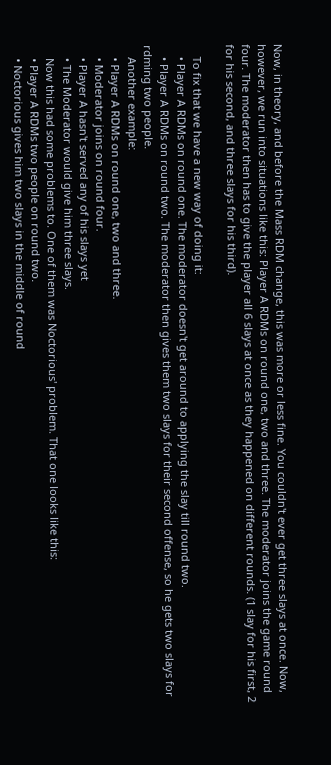Now, in theory, and before the Mass RDM change, this was more or less fine. You couldn't ever get three slays at once. Now, however, we run into situations like this: Player A RDMs on round one, two and three. The moderator joins the game round four. The moderator then has to give the player all 6 slays at once as they happened on different rounds. (1 slay for his first, 2 for his second, and three slays for his third).

    To fix that we have a new way of doing it:
    • Player A RDMs on round one. The moderator doesn't get around to applying the slay till round two.
    • Player A RDMs on round two. The moderator then gives them two slays for their second offense, so he gets two slays for rdming two people.
    Another example:
    • Player A RDMs on round one, two and three.
    • Moderator joins on round four.
    • Player A hasn't served any of his slays yet
    • The Moderator would give him three slays.
    Now this had some problems to. One of them was Noctorious' problem. That one looks like this:
    • Player A RDMs two people on round two.
    • Noctorious gives him two slays in the middle of round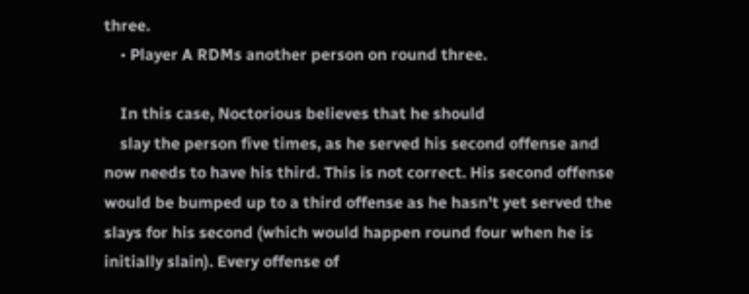three.
    • Player A RDMs another person on round three.

    In this case, Noctorious believes that he should
    slay the person five times, as he served his second offense and now needs to have his third. This is not correct. His second offense would be bumped up to a third offense as he hasn't yet served the slays for his second (which would happen round four when he is initially slain). Every offense of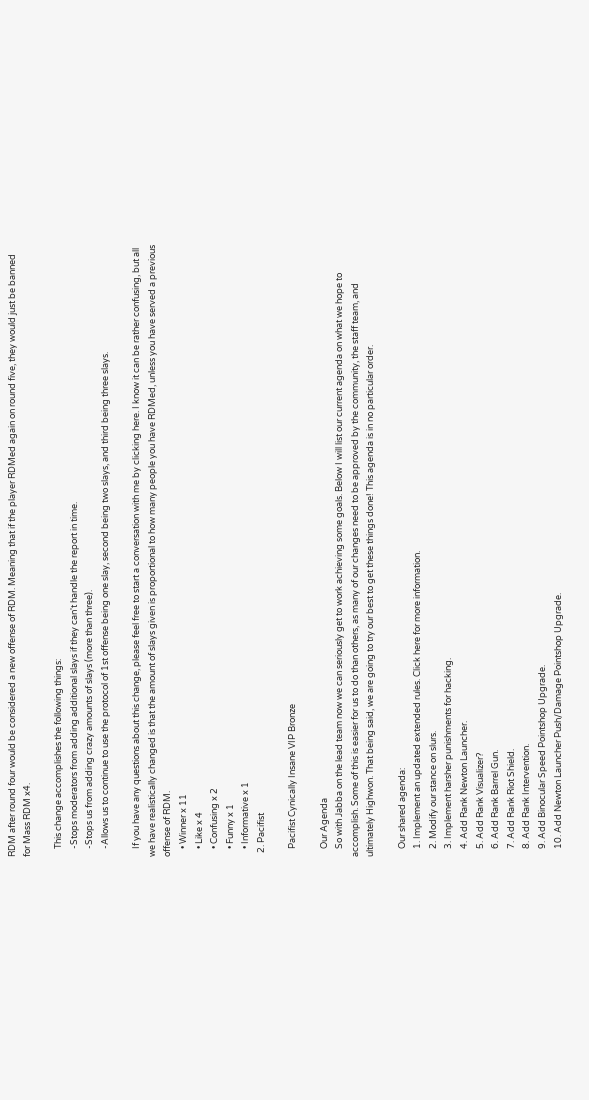RDM after round four would be considered a new offense of RDM. Meaning that if the player RDMed again on round five, they would just be banned for Mass RDM x4.

    This change accomplishes the following things:
    -Stops moderators from adding additional slays if they can't handle the report in time.
    -Stops us from adding crazy amounts of slays (more than three).
    -Allows us to continue to use the protocol of 1st offense being one slay, second being two slays, and third being three slays.

    If you have any questions about this change, please feel free to start a conversation with me by clicking here. I know it can be rather confusing, but all we have realistically changed is that the amount of slays given is proportional to how many people you have RDMed, unless you have served a previous offense of RDM.
    • Winner x 11
    • Like x 4
    • Confusing x 2
    • Funny x 1
    • Informative x 1
  2. Pacifist

    Pacifist Cynically Insane VIP Bronze

    Our Agenda
    So with Jabba on the lead team now we can seriously get to work achieving some goals. Below I will list our current agenda on what we hope to accomplish. Some of this is easier for us to do than others, as many of our changes need to be approved by the community, the staff team, and ultimately Highwon. That being said, we are going to try our best to get these things done! This agenda is in no particular order.

    Our shared agenda:
    1. Implement an updated extended rules. Click here for more information.
    2. Modify our stance on slurs.
    3. Implement harsher punishments for hacking.
    4. Add Rank Newton Launcher.
    5. Add Rank Visualizer?
    6. Add Rank Barrel Gun.
    7. Add Rank Riot Shield.
    8. Add Rank Intervention.
    9. Add Binocular Speed Pointshop Upgrade.
    10. Add Newton Launcher Push/Damage Pointshop Upgrade.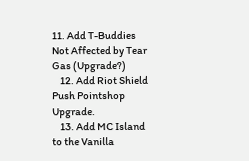11. Add T-Buddies Not Affected by Tear Gas (Upgrade?)
    12. Add Riot Shield Push Pointshop Upgrade.
    13. Add MC Island to the Vanilla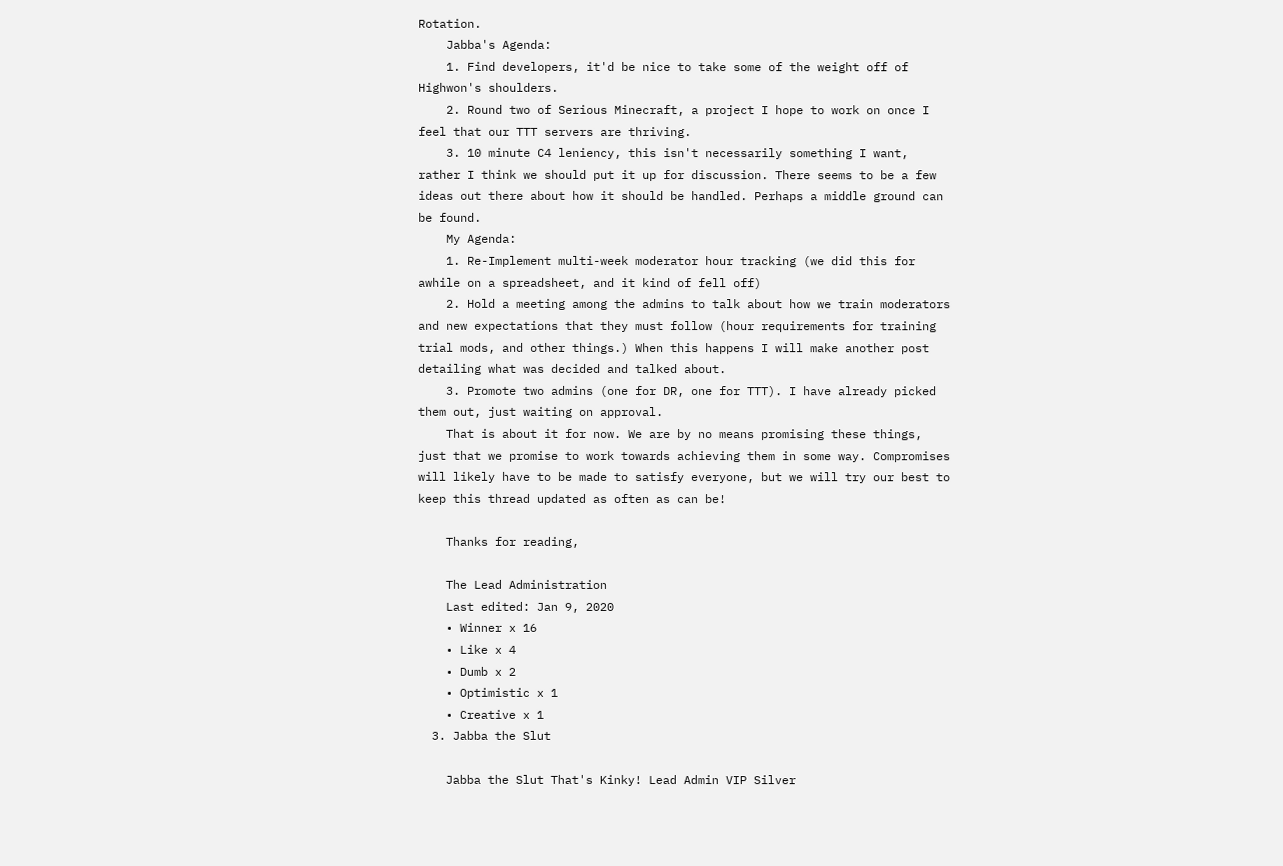Rotation.
    Jabba's Agenda:
    1. Find developers, it'd be nice to take some of the weight off of Highwon's shoulders.
    2. Round two of Serious Minecraft, a project I hope to work on once I feel that our TTT servers are thriving.
    3. 10 minute C4 leniency, this isn't necessarily something I want, rather I think we should put it up for discussion. There seems to be a few ideas out there about how it should be handled. Perhaps a middle ground can be found.
    My Agenda:
    1. Re-Implement multi-week moderator hour tracking (we did this for awhile on a spreadsheet, and it kind of fell off)
    2. Hold a meeting among the admins to talk about how we train moderators and new expectations that they must follow (hour requirements for training trial mods, and other things.) When this happens I will make another post detailing what was decided and talked about.
    3. Promote two admins (one for DR, one for TTT). I have already picked them out, just waiting on approval.
    That is about it for now. We are by no means promising these things, just that we promise to work towards achieving them in some way. Compromises will likely have to be made to satisfy everyone, but we will try our best to keep this thread updated as often as can be!

    Thanks for reading,

    The Lead Administration
    Last edited: Jan 9, 2020
    • Winner x 16
    • Like x 4
    • Dumb x 2
    • Optimistic x 1
    • Creative x 1
  3. Jabba the Slut

    Jabba the Slut That's Kinky! Lead Admin VIP Silver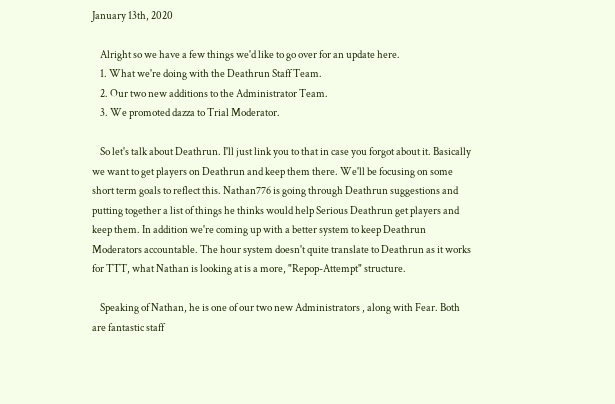January 13th, 2020

    Alright so we have a few things we'd like to go over for an update here.
    1. What we're doing with the Deathrun Staff Team.
    2. Our two new additions to the Administrator Team.
    3. We promoted dazza to Trial Moderator.

    So let's talk about Deathrun. I'll just link you to that in case you forgot about it. Basically we want to get players on Deathrun and keep them there. We'll be focusing on some short term goals to reflect this. Nathan776 is going through Deathrun suggestions and putting together a list of things he thinks would help Serious Deathrun get players and keep them. In addition we're coming up with a better system to keep Deathrun Moderators accountable. The hour system doesn't quite translate to Deathrun as it works for TTT, what Nathan is looking at is a more, "Repop-Attempt" structure.

    Speaking of Nathan, he is one of our two new Administrators , along with Fear. Both are fantastic staff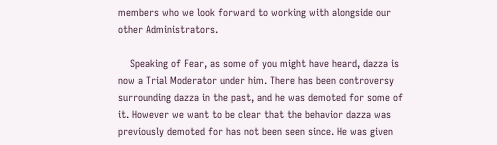members who we look forward to working with alongside our other Administrators.

    Speaking of Fear, as some of you might have heard, dazza is now a Trial Moderator under him. There has been controversy surrounding dazza in the past, and he was demoted for some of it. However we want to be clear that the behavior dazza was previously demoted for has not been seen since. He was given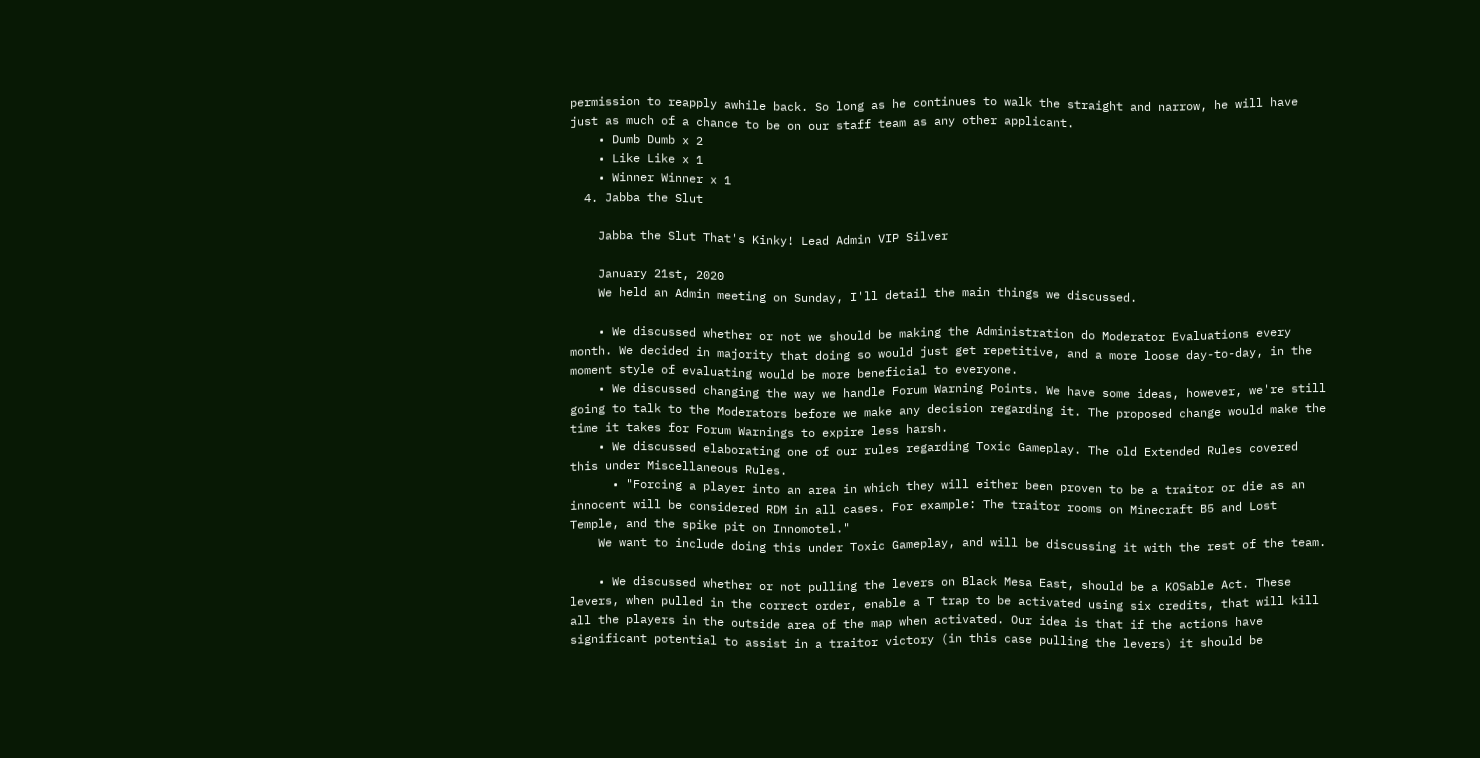permission to reapply awhile back. So long as he continues to walk the straight and narrow, he will have just as much of a chance to be on our staff team as any other applicant.
    • Dumb Dumb x 2
    • Like Like x 1
    • Winner Winner x 1
  4. Jabba the Slut

    Jabba the Slut That's Kinky! Lead Admin VIP Silver

    January 21st, 2020
    We held an Admin meeting on Sunday, I'll detail the main things we discussed.

    • We discussed whether or not we should be making the Administration do Moderator Evaluations every month. We decided in majority that doing so would just get repetitive, and a more loose day-to-day, in the moment style of evaluating would be more beneficial to everyone.
    • We discussed changing the way we handle Forum Warning Points. We have some ideas, however, we're still going to talk to the Moderators before we make any decision regarding it. The proposed change would make the time it takes for Forum Warnings to expire less harsh.
    • We discussed elaborating one of our rules regarding Toxic Gameplay. The old Extended Rules covered this under Miscellaneous Rules.
      • "Forcing a player into an area in which they will either been proven to be a traitor or die as an innocent will be considered RDM in all cases. For example: The traitor rooms on Minecraft B5 and Lost Temple, and the spike pit on Innomotel."
    We want to include doing this under Toxic Gameplay, and will be discussing it with the rest of the team.

    • We discussed whether or not pulling the levers on Black Mesa East, should be a KOSable Act. These levers, when pulled in the correct order, enable a T trap to be activated using six credits, that will kill all the players in the outside area of the map when activated. Our idea is that if the actions have significant potential to assist in a traitor victory (in this case pulling the levers) it should be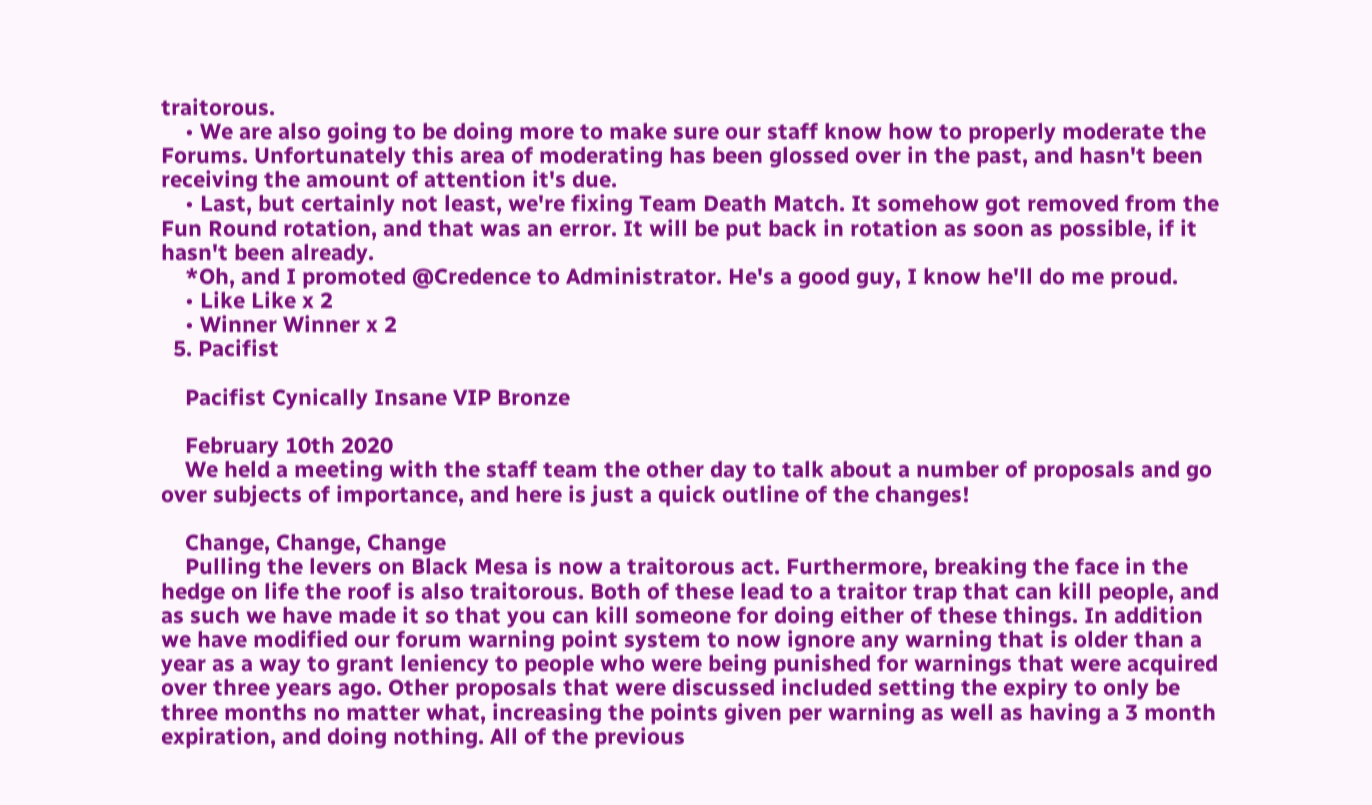traitorous.
    • We are also going to be doing more to make sure our staff know how to properly moderate the Forums. Unfortunately this area of moderating has been glossed over in the past, and hasn't been receiving the amount of attention it's due.
    • Last, but certainly not least, we're fixing Team Death Match. It somehow got removed from the Fun Round rotation, and that was an error. It will be put back in rotation as soon as possible, if it hasn't been already.
    *Oh, and I promoted @Credence to Administrator. He's a good guy, I know he'll do me proud.
    • Like Like x 2
    • Winner Winner x 2
  5. Pacifist

    Pacifist Cynically Insane VIP Bronze

    February 10th 2020
    We held a meeting with the staff team the other day to talk about a number of proposals and go over subjects of importance, and here is just a quick outline of the changes!

    Change, Change, Change
    Pulling the levers on Black Mesa is now a traitorous act. Furthermore, breaking the face in the hedge on life the roof is also traitorous. Both of these lead to a traitor trap that can kill people, and as such we have made it so that you can kill someone for doing either of these things. In addition we have modified our forum warning point system to now ignore any warning that is older than a year as a way to grant leniency to people who were being punished for warnings that were acquired over three years ago. Other proposals that were discussed included setting the expiry to only be three months no matter what, increasing the points given per warning as well as having a 3 month expiration, and doing nothing. All of the previous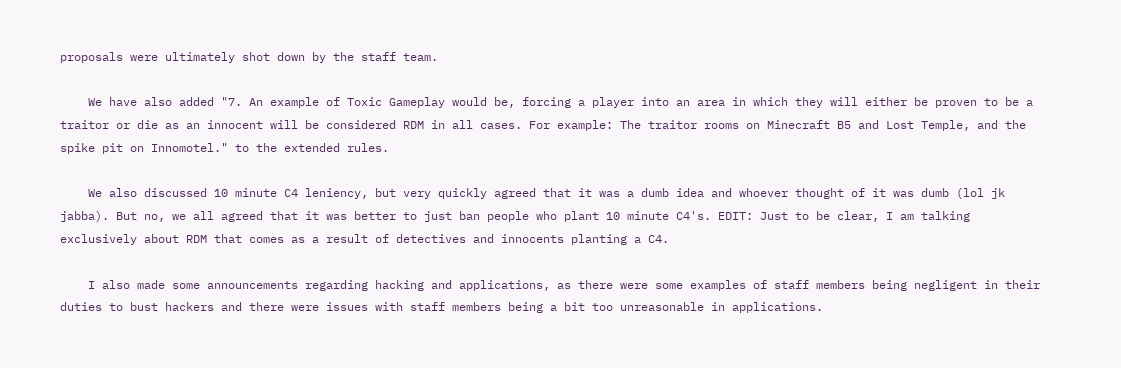proposals were ultimately shot down by the staff team.

    We have also added "7. An example of Toxic Gameplay would be, forcing a player into an area in which they will either be proven to be a traitor or die as an innocent will be considered RDM in all cases. For example: The traitor rooms on Minecraft B5 and Lost Temple, and the spike pit on Innomotel." to the extended rules.

    We also discussed 10 minute C4 leniency, but very quickly agreed that it was a dumb idea and whoever thought of it was dumb (lol jk jabba). But no, we all agreed that it was better to just ban people who plant 10 minute C4's. EDIT: Just to be clear, I am talking exclusively about RDM that comes as a result of detectives and innocents planting a C4.

    I also made some announcements regarding hacking and applications, as there were some examples of staff members being negligent in their duties to bust hackers and there were issues with staff members being a bit too unreasonable in applications.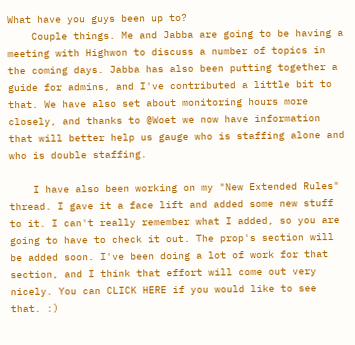What have you guys been up to?
    Couple things. Me and Jabba are going to be having a meeting with Highwon to discuss a number of topics in the coming days. Jabba has also been putting together a guide for admins, and I've contributed a little bit to that. We have also set about monitoring hours more closely, and thanks to @Woet we now have information that will better help us gauge who is staffing alone and who is double staffing.

    I have also been working on my "New Extended Rules" thread. I gave it a face lift and added some new stuff to it. I can't really remember what I added, so you are going to have to check it out. The prop's section will be added soon. I've been doing a lot of work for that section, and I think that effort will come out very nicely. You can CLICK HERE if you would like to see that. :)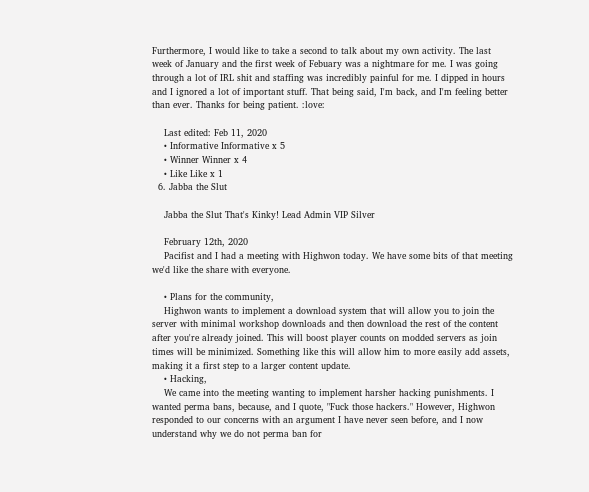Furthermore, I would like to take a second to talk about my own activity. The last week of January and the first week of Febuary was a nightmare for me. I was going through a lot of IRL shit and staffing was incredibly painful for me. I dipped in hours and I ignored a lot of important stuff. That being said, I'm back, and I'm feeling better than ever. Thanks for being patient. :love:

    Last edited: Feb 11, 2020
    • Informative Informative x 5
    • Winner Winner x 4
    • Like Like x 1
  6. Jabba the Slut

    Jabba the Slut That's Kinky! Lead Admin VIP Silver

    February 12th, 2020
    Pacifist and I had a meeting with Highwon today. We have some bits of that meeting we'd like the share with everyone.

    • Plans for the community,
    Highwon wants to implement a download system that will allow you to join the server with minimal workshop downloads and then download the rest of the content after you're already joined. This will boost player counts on modded servers as join times will be minimized. Something like this will allow him to more easily add assets, making it a first step to a larger content update.
    • Hacking,
    We came into the meeting wanting to implement harsher hacking punishments. I wanted perma bans, because, and I quote, "Fuck those hackers." However, Highwon responded to our concerns with an argument I have never seen before, and I now understand why we do not perma ban for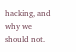hacking, and why we should not.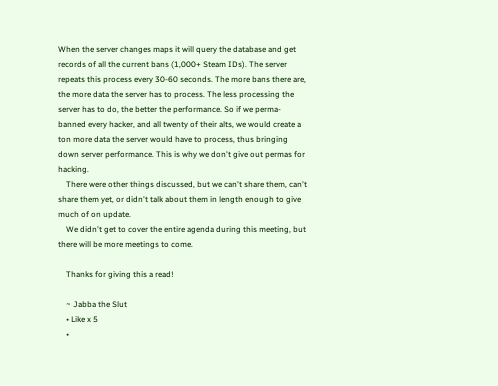When the server changes maps it will query the database and get records of all the current bans (1,000+ Steam IDs). The server repeats this process every 30-60 seconds. The more bans there are, the more data the server has to process. The less processing the server has to do, the better the performance. So if we perma-banned every hacker, and all twenty of their alts, we would create a ton more data the server would have to process, thus bringing down server performance. This is why we don't give out permas for hacking.
    There were other things discussed, but we can't share them, can't share them yet, or didn't talk about them in length enough to give much of on update.
    We didn't get to cover the entire agenda during this meeting, but there will be more meetings to come.

    Thanks for giving this a read!

    ~ Jabba the Slut
    • Like x 5
    •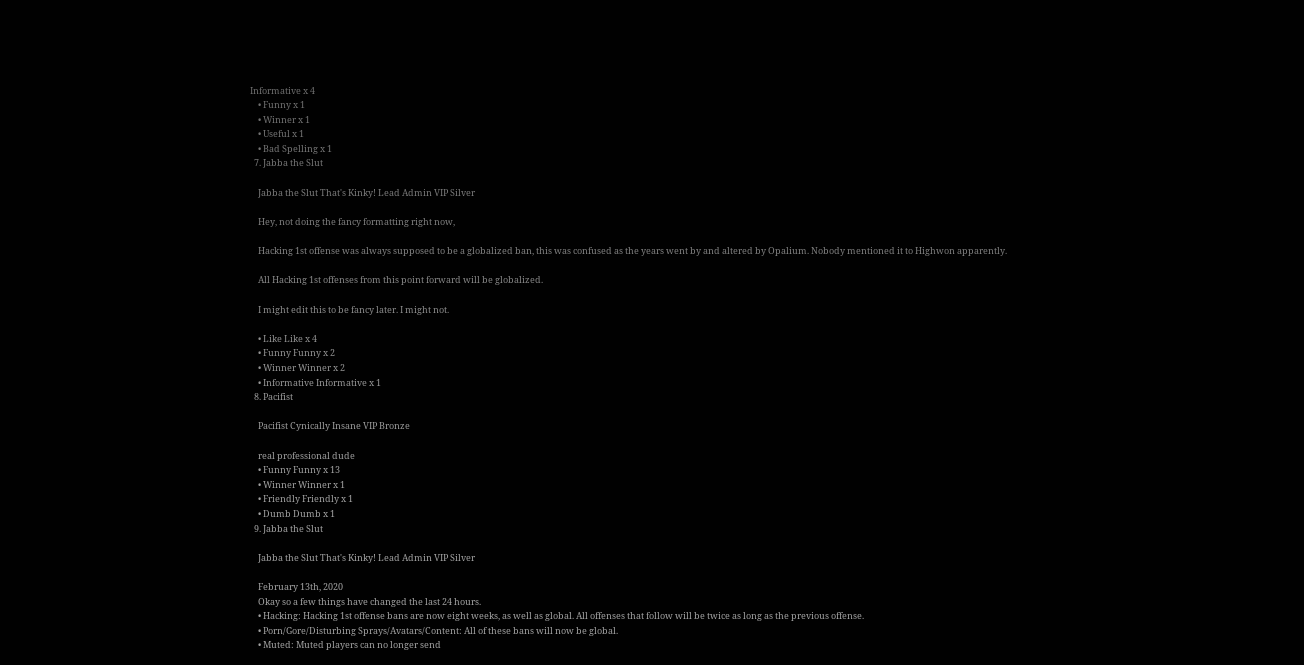Informative x 4
    • Funny x 1
    • Winner x 1
    • Useful x 1
    • Bad Spelling x 1
  7. Jabba the Slut

    Jabba the Slut That's Kinky! Lead Admin VIP Silver

    Hey, not doing the fancy formatting right now,

    Hacking 1st offense was always supposed to be a globalized ban, this was confused as the years went by and altered by Opalium. Nobody mentioned it to Highwon apparently.

    All Hacking 1st offenses from this point forward will be globalized.

    I might edit this to be fancy later. I might not.

    • Like Like x 4
    • Funny Funny x 2
    • Winner Winner x 2
    • Informative Informative x 1
  8. Pacifist

    Pacifist Cynically Insane VIP Bronze

    real professional dude
    • Funny Funny x 13
    • Winner Winner x 1
    • Friendly Friendly x 1
    • Dumb Dumb x 1
  9. Jabba the Slut

    Jabba the Slut That's Kinky! Lead Admin VIP Silver

    February 13th, 2020
    Okay so a few things have changed the last 24 hours.
    • Hacking: Hacking 1st offense bans are now eight weeks, as well as global. All offenses that follow will be twice as long as the previous offense.
    • Porn/Gore/Disturbing Sprays/Avatars/Content: All of these bans will now be global.
    • Muted: Muted players can no longer send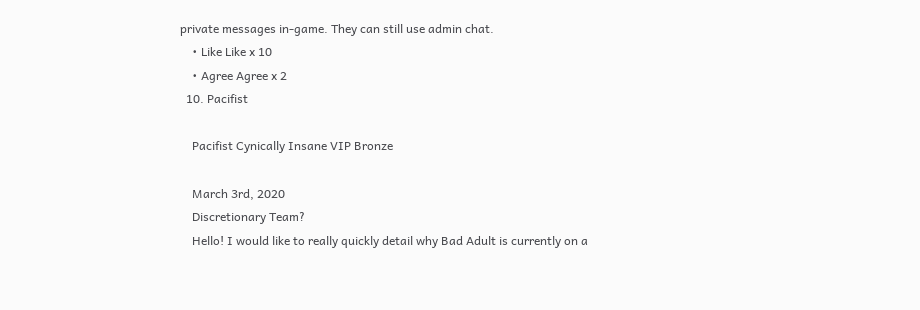private messages in-game. They can still use admin chat.
    • Like Like x 10
    • Agree Agree x 2
  10. Pacifist

    Pacifist Cynically Insane VIP Bronze

    March 3rd, 2020
    Discretionary Team?
    Hello! I would like to really quickly detail why Bad Adult is currently on a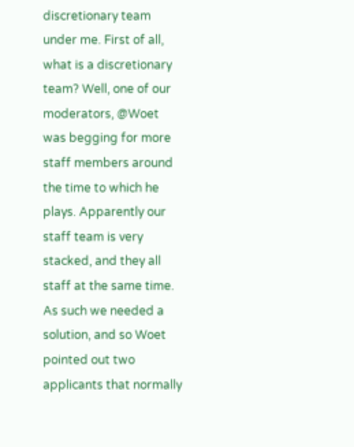discretionary team under me. First of all, what is a discretionary team? Well, one of our moderators, @Woet was begging for more staff members around the time to which he plays. Apparently our staff team is very stacked, and they all staff at the same time. As such we needed a solution, and so Woet pointed out two applicants that normally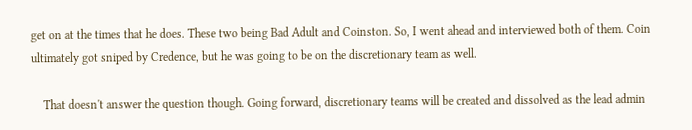get on at the times that he does. These two being Bad Adult and Coinston. So, I went ahead and interviewed both of them. Coin ultimately got sniped by Credence, but he was going to be on the discretionary team as well.

    That doesn't answer the question though. Going forward, discretionary teams will be created and dissolved as the lead admin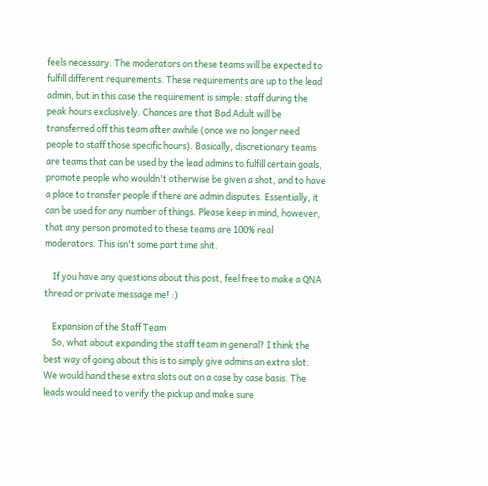feels necessary. The moderators on these teams will be expected to fulfill different requirements. These requirements are up to the lead admin, but in this case the requirement is simple: staff during the peak hours exclusively. Chances are that Bad Adult will be transferred off this team after awhile (once we no longer need people to staff those specific hours). Basically, discretionary teams are teams that can be used by the lead admins to fulfill certain goals, promote people who wouldn't otherwise be given a shot, and to have a place to transfer people if there are admin disputes. Essentially, it can be used for any number of things. Please keep in mind, however, that any person promoted to these teams are 100% real moderators. This isn't some part time shit.

    If you have any questions about this post, feel free to make a QNA thread or private message me! :)

    Expansion of the Staff Team
    So, what about expanding the staff team in general? I think the best way of going about this is to simply give admins an extra slot. We would hand these extra slots out on a case by case basis. The leads would need to verify the pickup and make sure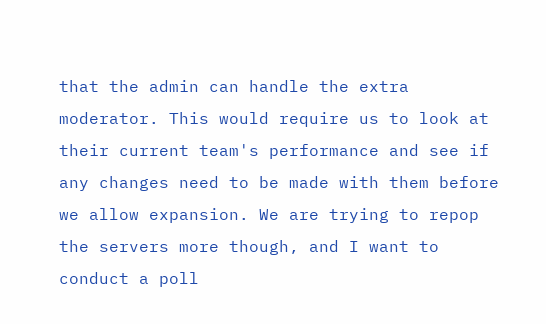that the admin can handle the extra moderator. This would require us to look at their current team's performance and see if any changes need to be made with them before we allow expansion. We are trying to repop the servers more though, and I want to conduct a poll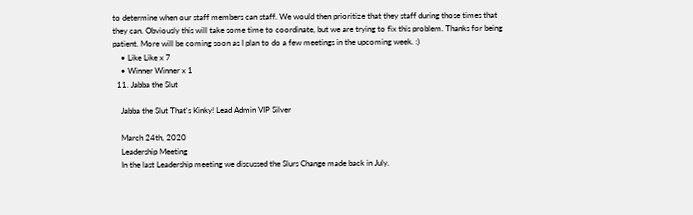to determine when our staff members can staff. We would then prioritize that they staff during those times that they can. Obviously this will take some time to coordinate, but we are trying to fix this problem. Thanks for being patient. More will be coming soon as I plan to do a few meetings in the upcoming week. :)
    • Like Like x 7
    • Winner Winner x 1
  11. Jabba the Slut

    Jabba the Slut That's Kinky! Lead Admin VIP Silver

    March 24th, 2020
    Leadership Meeting
    In the last Leadership meeting we discussed the Slurs Change made back in July.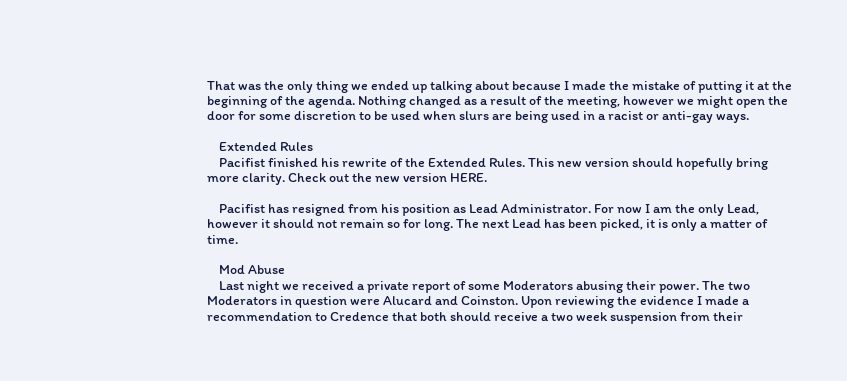That was the only thing we ended up talking about because I made the mistake of putting it at the beginning of the agenda. Nothing changed as a result of the meeting, however we might open the door for some discretion to be used when slurs are being used in a racist or anti-gay ways.

    Extended Rules
    Pacifist finished his rewrite of the Extended Rules. This new version should hopefully bring more clarity. Check out the new version HERE.

    Pacifist has resigned from his position as Lead Administrator. For now I am the only Lead, however it should not remain so for long. The next Lead has been picked, it is only a matter of time.

    Mod Abuse
    Last night we received a private report of some Moderators abusing their power. The two Moderators in question were Alucard and Coinston. Upon reviewing the evidence I made a recommendation to Credence that both should receive a two week suspension from their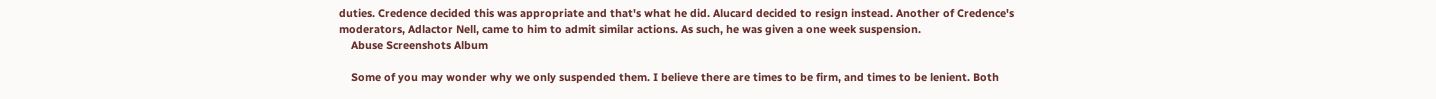duties. Credence decided this was appropriate and that's what he did. Alucard decided to resign instead. Another of Credence's moderators, Adlactor Nell, came to him to admit similar actions. As such, he was given a one week suspension.
    Abuse Screenshots Album

    Some of you may wonder why we only suspended them. I believe there are times to be firm, and times to be lenient. Both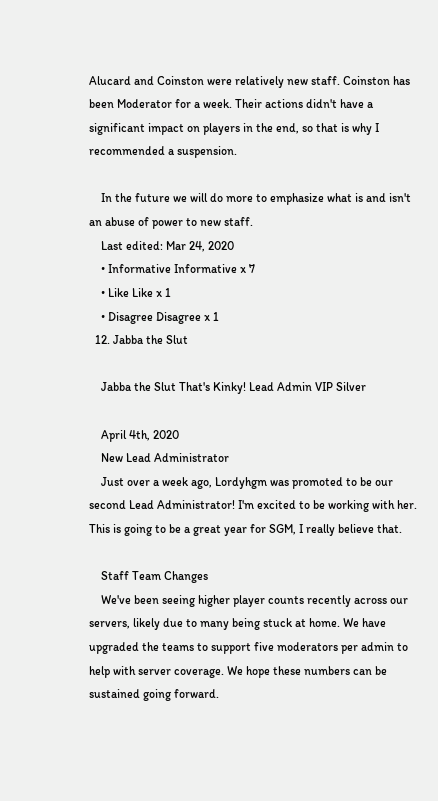Alucard and Coinston were relatively new staff. Coinston has been Moderator for a week. Their actions didn't have a significant impact on players in the end, so that is why I recommended a suspension.

    In the future we will do more to emphasize what is and isn't an abuse of power to new staff.
    Last edited: Mar 24, 2020
    • Informative Informative x 7
    • Like Like x 1
    • Disagree Disagree x 1
  12. Jabba the Slut

    Jabba the Slut That's Kinky! Lead Admin VIP Silver

    April 4th, 2020
    New Lead Administrator
    Just over a week ago, Lordyhgm was promoted to be our second Lead Administrator! I'm excited to be working with her. This is going to be a great year for SGM, I really believe that.

    Staff Team Changes
    We've been seeing higher player counts recently across our servers, likely due to many being stuck at home. We have upgraded the teams to support five moderators per admin to help with server coverage. We hope these numbers can be sustained going forward.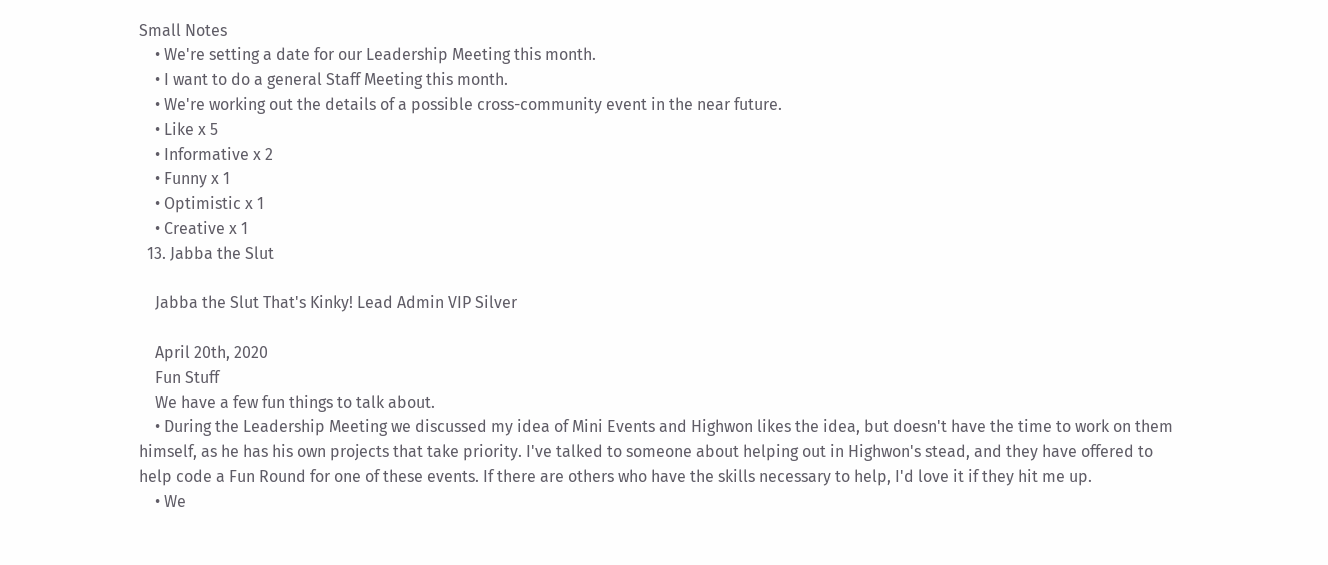Small Notes
    • We're setting a date for our Leadership Meeting this month.
    • I want to do a general Staff Meeting this month.
    • We're working out the details of a possible cross-community event in the near future.
    • Like x 5
    • Informative x 2
    • Funny x 1
    • Optimistic x 1
    • Creative x 1
  13. Jabba the Slut

    Jabba the Slut That's Kinky! Lead Admin VIP Silver

    April 20th, 2020
    Fun Stuff
    We have a few fun things to talk about.
    • During the Leadership Meeting we discussed my idea of Mini Events and Highwon likes the idea, but doesn't have the time to work on them himself, as he has his own projects that take priority. I've talked to someone about helping out in Highwon's stead, and they have offered to help code a Fun Round for one of these events. If there are others who have the skills necessary to help, I'd love it if they hit me up.
    • We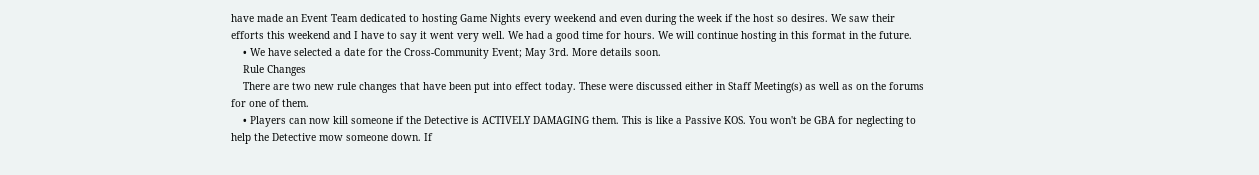have made an Event Team dedicated to hosting Game Nights every weekend and even during the week if the host so desires. We saw their efforts this weekend and I have to say it went very well. We had a good time for hours. We will continue hosting in this format in the future.
    • We have selected a date for the Cross-Community Event; May 3rd. More details soon.
    Rule Changes
    There are two new rule changes that have been put into effect today. These were discussed either in Staff Meeting(s) as well as on the forums for one of them.
    • Players can now kill someone if the Detective is ACTIVELY DAMAGING them. This is like a Passive KOS. You won't be GBA for neglecting to help the Detective mow someone down. If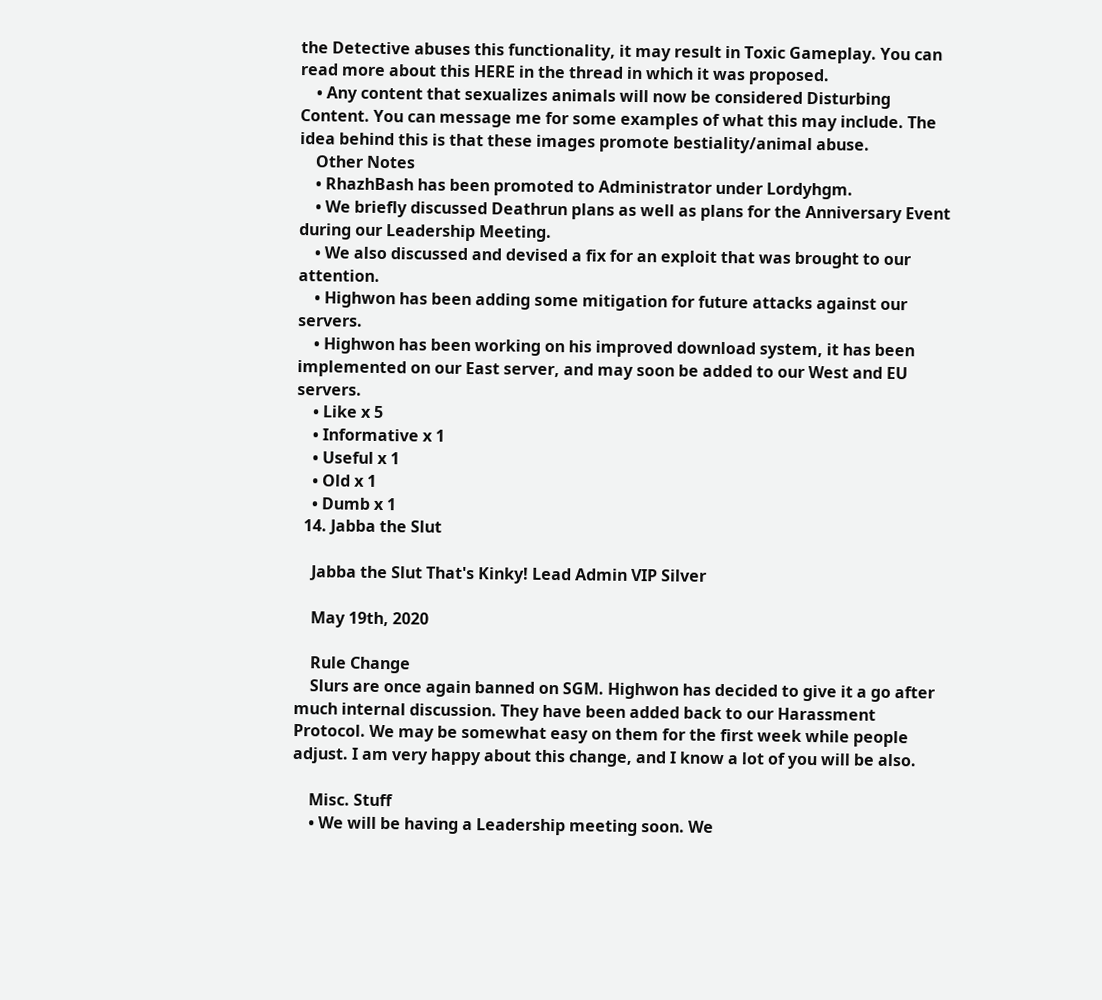the Detective abuses this functionality, it may result in Toxic Gameplay. You can read more about this HERE in the thread in which it was proposed.
    • Any content that sexualizes animals will now be considered Disturbing Content. You can message me for some examples of what this may include. The idea behind this is that these images promote bestiality/animal abuse.
    Other Notes
    • RhazhBash has been promoted to Administrator under Lordyhgm.
    • We briefly discussed Deathrun plans as well as plans for the Anniversary Event during our Leadership Meeting.
    • We also discussed and devised a fix for an exploit that was brought to our attention.
    • Highwon has been adding some mitigation for future attacks against our servers.
    • Highwon has been working on his improved download system, it has been implemented on our East server, and may soon be added to our West and EU servers.
    • Like x 5
    • Informative x 1
    • Useful x 1
    • Old x 1
    • Dumb x 1
  14. Jabba the Slut

    Jabba the Slut That's Kinky! Lead Admin VIP Silver

    May 19th, 2020

    Rule Change
    Slurs are once again banned on SGM. Highwon has decided to give it a go after much internal discussion. They have been added back to our Harassment Protocol. We may be somewhat easy on them for the first week while people adjust. I am very happy about this change, and I know a lot of you will be also.

    Misc. Stuff
    • We will be having a Leadership meeting soon. We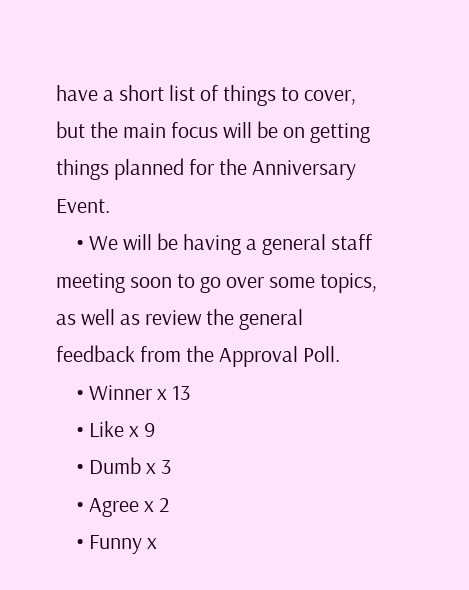have a short list of things to cover, but the main focus will be on getting things planned for the Anniversary Event.
    • We will be having a general staff meeting soon to go over some topics, as well as review the general feedback from the Approval Poll.
    • Winner x 13
    • Like x 9
    • Dumb x 3
    • Agree x 2
    • Funny x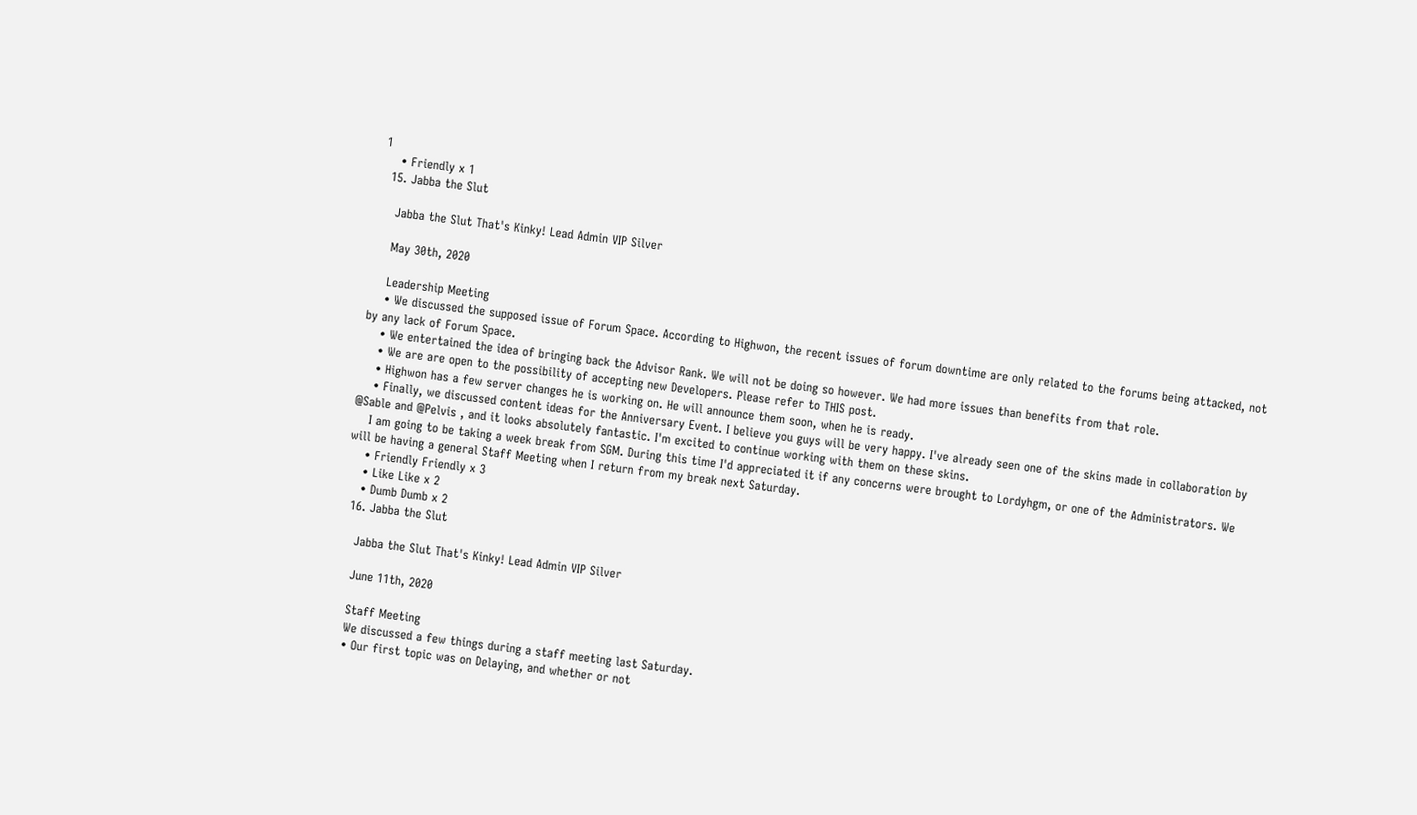1
    • Friendly x 1
  15. Jabba the Slut

    Jabba the Slut That's Kinky! Lead Admin VIP Silver

    May 30th, 2020

    Leadership Meeting
    • We discussed the supposed issue of Forum Space. According to Highwon, the recent issues of forum downtime are only related to the forums being attacked, not by any lack of Forum Space.
    • We entertained the idea of bringing back the Advisor Rank. We will not be doing so however. We had more issues than benefits from that role.
    • We are are open to the possibility of accepting new Developers. Please refer to THIS post.
    • Highwon has a few server changes he is working on. He will announce them soon, when he is ready.
    • Finally, we discussed content ideas for the Anniversary Event. I believe you guys will be very happy. I've already seen one of the skins made in collaboration by @Sable and @Pelvis , and it looks absolutely fantastic. I'm excited to continue working with them on these skins.
    I am going to be taking a week break from SGM. During this time I'd appreciated it if any concerns were brought to Lordyhgm, or one of the Administrators. We will be having a general Staff Meeting when I return from my break next Saturday.
    • Friendly Friendly x 3
    • Like Like x 2
    • Dumb Dumb x 2
  16. Jabba the Slut

    Jabba the Slut That's Kinky! Lead Admin VIP Silver

    June 11th, 2020

    Staff Meeting
    We discussed a few things during a staff meeting last Saturday.
    • Our first topic was on Delaying, and whether or not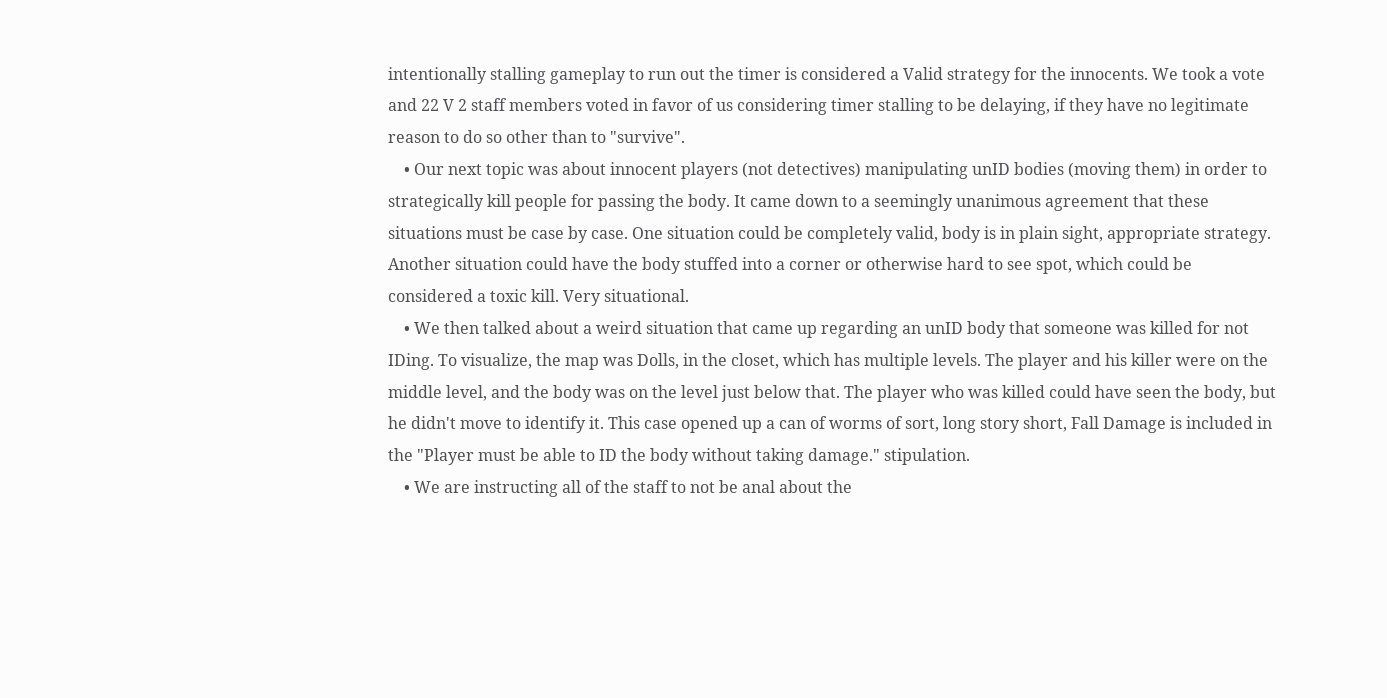intentionally stalling gameplay to run out the timer is considered a Valid strategy for the innocents. We took a vote and 22 V 2 staff members voted in favor of us considering timer stalling to be delaying, if they have no legitimate reason to do so other than to "survive".
    • Our next topic was about innocent players (not detectives) manipulating unID bodies (moving them) in order to strategically kill people for passing the body. It came down to a seemingly unanimous agreement that these situations must be case by case. One situation could be completely valid, body is in plain sight, appropriate strategy. Another situation could have the body stuffed into a corner or otherwise hard to see spot, which could be considered a toxic kill. Very situational.
    • We then talked about a weird situation that came up regarding an unID body that someone was killed for not IDing. To visualize, the map was Dolls, in the closet, which has multiple levels. The player and his killer were on the middle level, and the body was on the level just below that. The player who was killed could have seen the body, but he didn't move to identify it. This case opened up a can of worms of sort, long story short, Fall Damage is included in the "Player must be able to ID the body without taking damage." stipulation.
    • We are instructing all of the staff to not be anal about the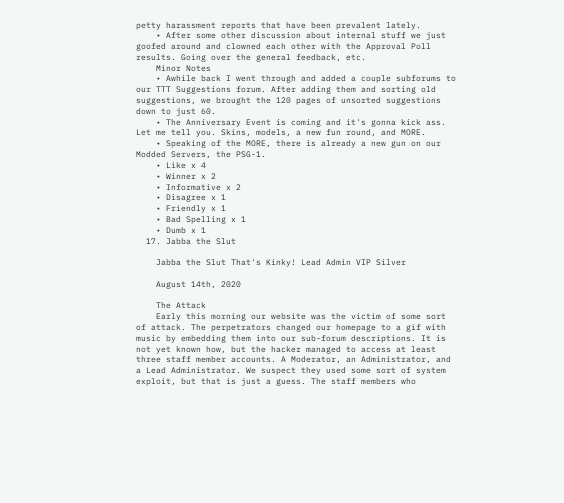petty harassment reports that have been prevalent lately.
    • After some other discussion about internal stuff we just goofed around and clowned each other with the Approval Poll results. Going over the general feedback, etc.
    Minor Notes
    • Awhile back I went through and added a couple subforums to our TTT Suggestions forum. After adding them and sorting old suggestions, we brought the 120 pages of unsorted suggestions down to just 60.
    • The Anniversary Event is coming and it's gonna kick ass. Let me tell you. Skins, models, a new fun round, and MORE.
    • Speaking of the MORE, there is already a new gun on our Modded Servers, the PSG-1.
    • Like x 4
    • Winner x 2
    • Informative x 2
    • Disagree x 1
    • Friendly x 1
    • Bad Spelling x 1
    • Dumb x 1
  17. Jabba the Slut

    Jabba the Slut That's Kinky! Lead Admin VIP Silver

    August 14th, 2020

    The Attack
    Early this morning our website was the victim of some sort of attack. The perpetrators changed our homepage to a gif with music by embedding them into our sub-forum descriptions. It is not yet known how, but the hacker managed to access at least three staff member accounts. A Moderator, an Administrator, and a Lead Administrator. We suspect they used some sort of system exploit, but that is just a guess. The staff members who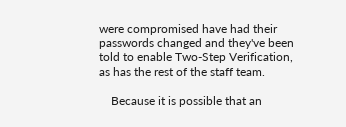were compromised have had their passwords changed and they've been told to enable Two-Step Verification, as has the rest of the staff team.

    Because it is possible that an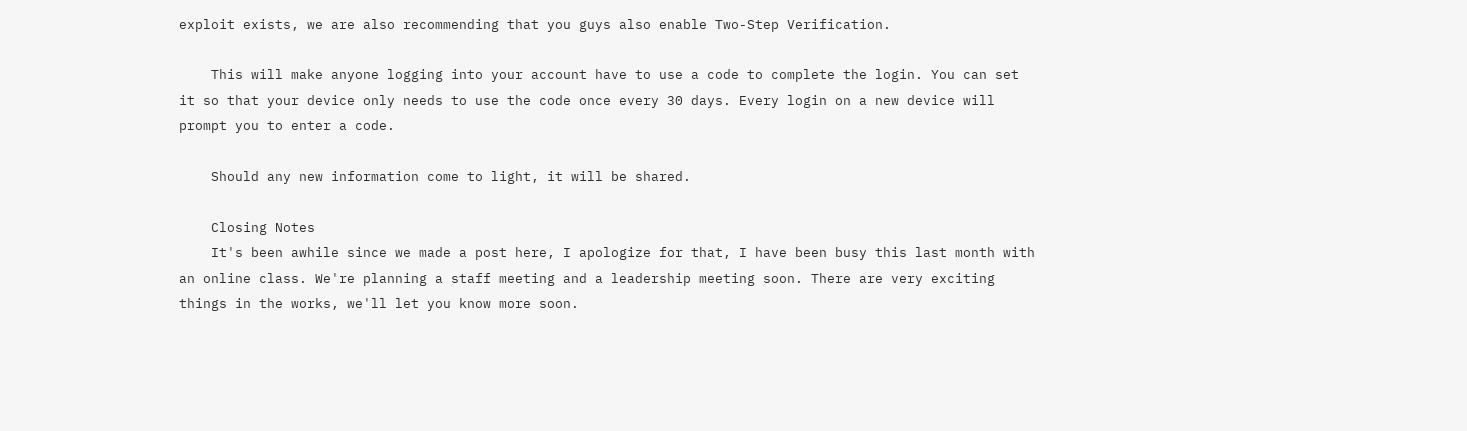exploit exists, we are also recommending that you guys also enable Two-Step Verification.

    This will make anyone logging into your account have to use a code to complete the login. You can set it so that your device only needs to use the code once every 30 days. Every login on a new device will prompt you to enter a code.

    Should any new information come to light, it will be shared.

    Closing Notes
    It's been awhile since we made a post here, I apologize for that, I have been busy this last month with an online class. We're planning a staff meeting and a leadership meeting soon. There are very exciting things in the works, we'll let you know more soon.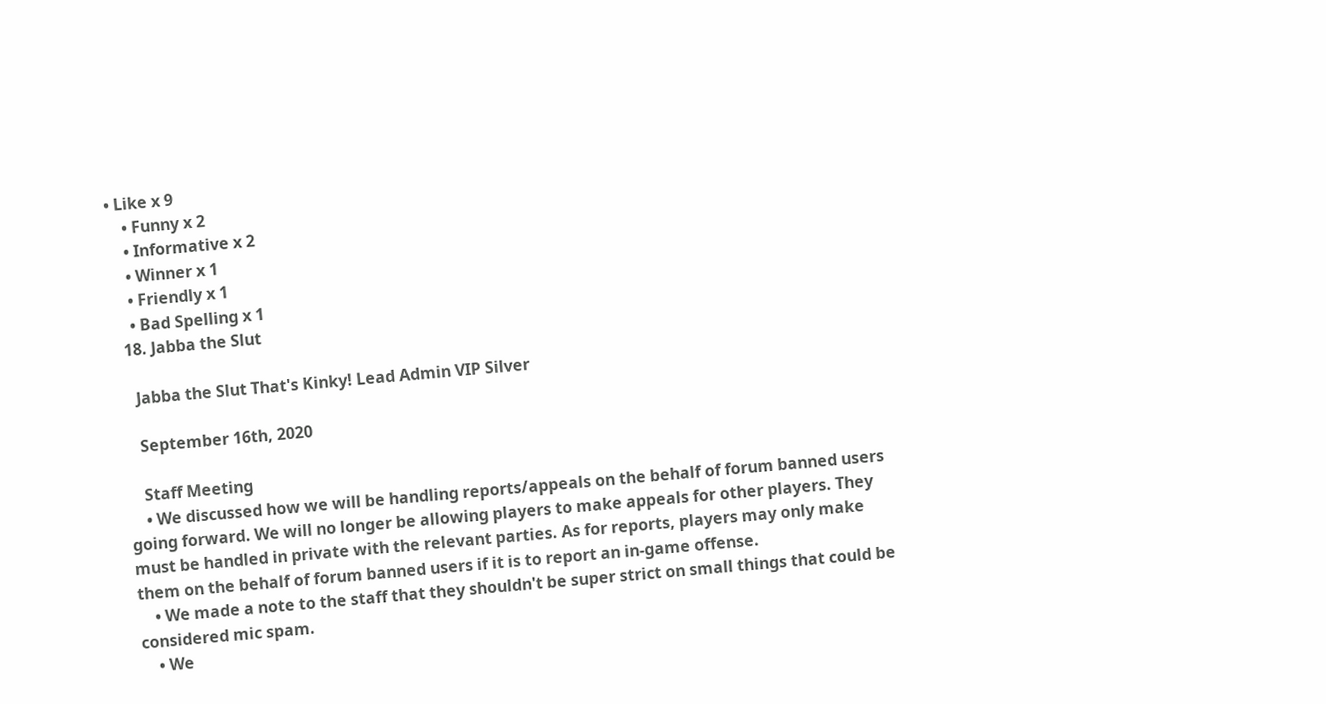• Like x 9
    • Funny x 2
    • Informative x 2
    • Winner x 1
    • Friendly x 1
    • Bad Spelling x 1
  18. Jabba the Slut

    Jabba the Slut That's Kinky! Lead Admin VIP Silver

    September 16th, 2020

    Staff Meeting
    • We discussed how we will be handling reports/appeals on the behalf of forum banned users going forward. We will no longer be allowing players to make appeals for other players. They must be handled in private with the relevant parties. As for reports, players may only make them on the behalf of forum banned users if it is to report an in-game offense.
    • We made a note to the staff that they shouldn't be super strict on small things that could be considered mic spam.
    • We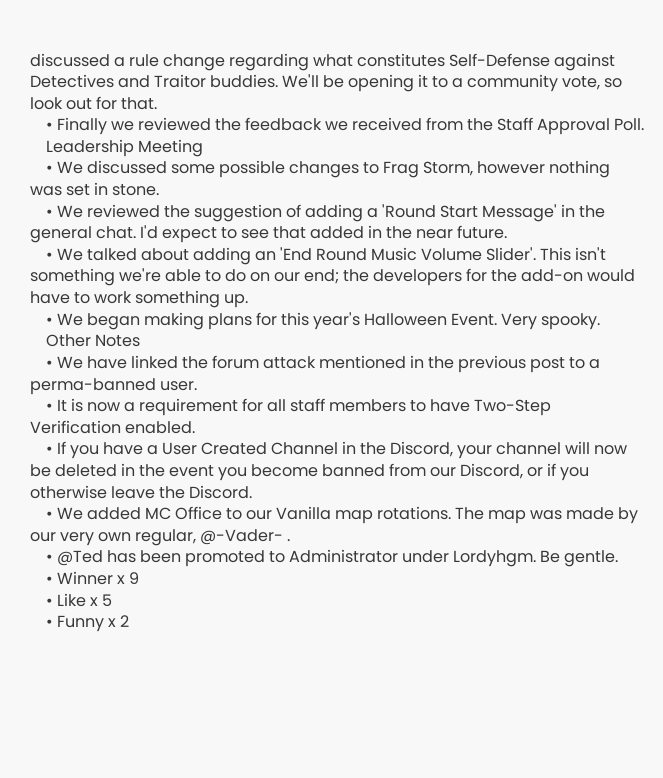discussed a rule change regarding what constitutes Self-Defense against Detectives and Traitor buddies. We'll be opening it to a community vote, so look out for that.
    • Finally we reviewed the feedback we received from the Staff Approval Poll.
    Leadership Meeting
    • We discussed some possible changes to Frag Storm, however nothing was set in stone.
    • We reviewed the suggestion of adding a 'Round Start Message' in the general chat. I'd expect to see that added in the near future.
    • We talked about adding an 'End Round Music Volume Slider'. This isn't something we're able to do on our end; the developers for the add-on would have to work something up.
    • We began making plans for this year's Halloween Event. Very spooky.
    Other Notes
    • We have linked the forum attack mentioned in the previous post to a perma-banned user.
    • It is now a requirement for all staff members to have Two-Step Verification enabled.
    • If you have a User Created Channel in the Discord, your channel will now be deleted in the event you become banned from our Discord, or if you otherwise leave the Discord.
    • We added MC Office to our Vanilla map rotations. The map was made by our very own regular, @-Vader- .
    • @Ted has been promoted to Administrator under Lordyhgm. Be gentle.
    • Winner x 9
    • Like x 5
    • Funny x 2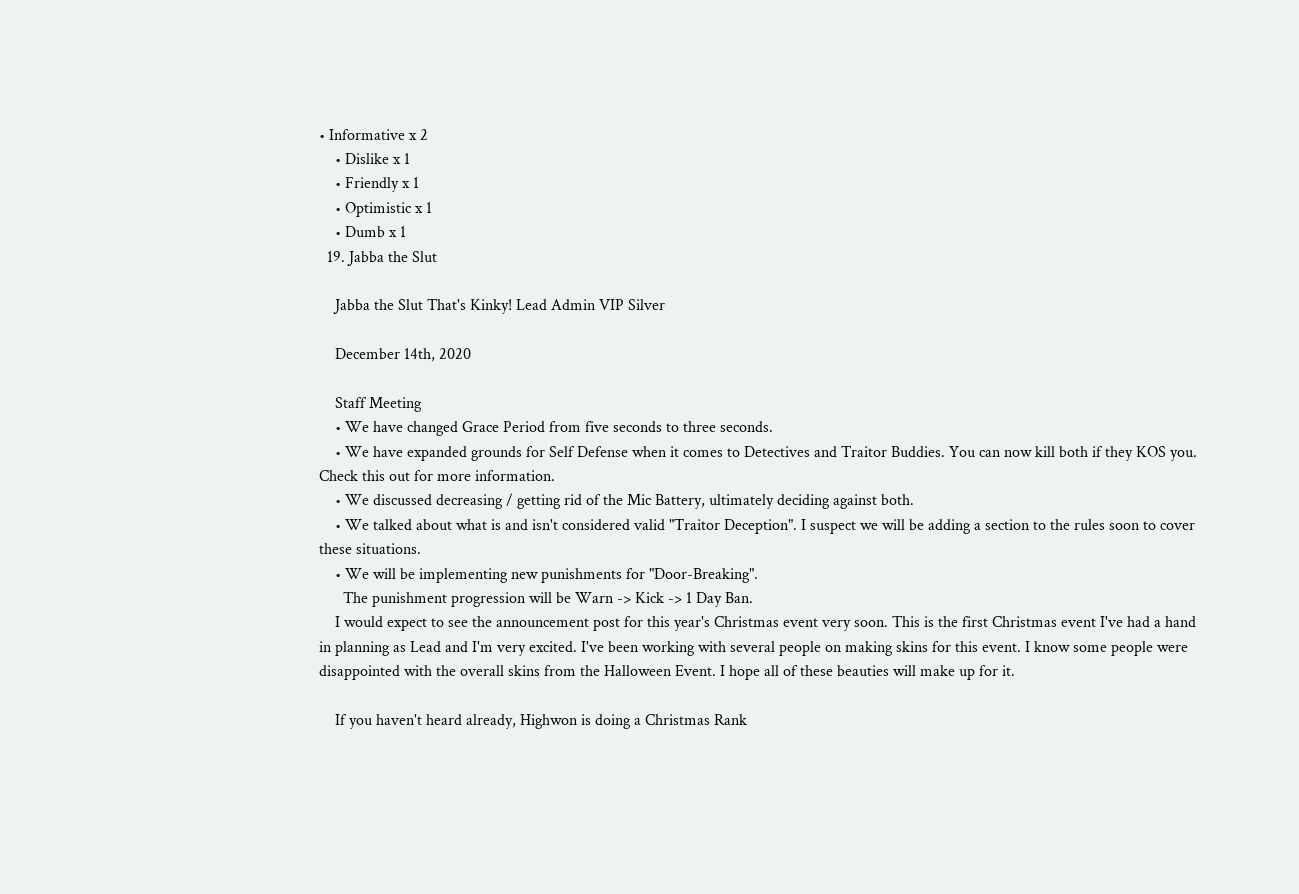• Informative x 2
    • Dislike x 1
    • Friendly x 1
    • Optimistic x 1
    • Dumb x 1
  19. Jabba the Slut

    Jabba the Slut That's Kinky! Lead Admin VIP Silver

    December 14th, 2020

    Staff Meeting
    • We have changed Grace Period from five seconds to three seconds.
    • We have expanded grounds for Self Defense when it comes to Detectives and Traitor Buddies. You can now kill both if they KOS you. Check this out for more information.
    • We discussed decreasing / getting rid of the Mic Battery, ultimately deciding against both.
    • We talked about what is and isn't considered valid "Traitor Deception". I suspect we will be adding a section to the rules soon to cover these situations.
    • We will be implementing new punishments for "Door-Breaking".
      The punishment progression will be Warn -> Kick -> 1 Day Ban.
    I would expect to see the announcement post for this year's Christmas event very soon. This is the first Christmas event I've had a hand in planning as Lead and I'm very excited. I've been working with several people on making skins for this event. I know some people were disappointed with the overall skins from the Halloween Event. I hope all of these beauties will make up for it.

    If you haven't heard already, Highwon is doing a Christmas Rank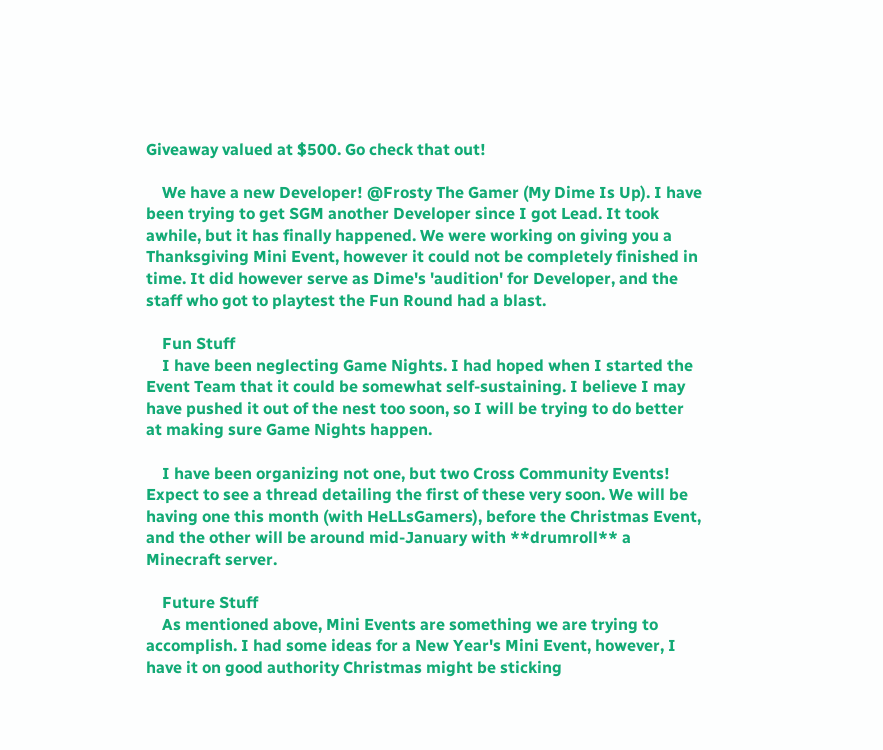Giveaway valued at $500. Go check that out!

    We have a new Developer! @Frosty The Gamer (My Dime Is Up). I have been trying to get SGM another Developer since I got Lead. It took awhile, but it has finally happened. We were working on giving you a Thanksgiving Mini Event, however it could not be completely finished in time. It did however serve as Dime's 'audition' for Developer, and the staff who got to playtest the Fun Round had a blast.

    Fun Stuff
    I have been neglecting Game Nights. I had hoped when I started the Event Team that it could be somewhat self-sustaining. I believe I may have pushed it out of the nest too soon, so I will be trying to do better at making sure Game Nights happen.

    I have been organizing not one, but two Cross Community Events! Expect to see a thread detailing the first of these very soon. We will be having one this month (with HeLLsGamers), before the Christmas Event, and the other will be around mid-January with **drumroll** a Minecraft server.

    Future Stuff
    As mentioned above, Mini Events are something we are trying to accomplish. I had some ideas for a New Year's Mini Event, however, I have it on good authority Christmas might be sticking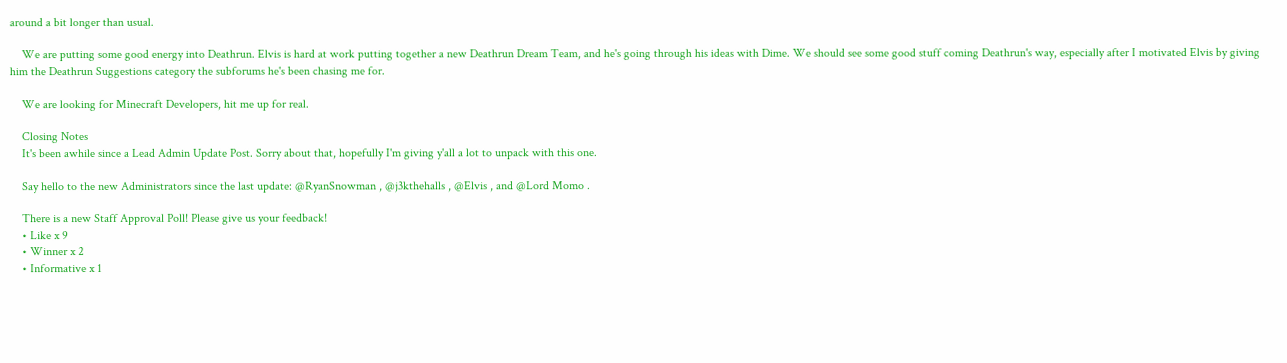around a bit longer than usual.

    We are putting some good energy into Deathrun. Elvis is hard at work putting together a new Deathrun Dream Team, and he's going through his ideas with Dime. We should see some good stuff coming Deathrun's way, especially after I motivated Elvis by giving him the Deathrun Suggestions category the subforums he's been chasing me for.

    We are looking for Minecraft Developers, hit me up for real.

    Closing Notes
    It's been awhile since a Lead Admin Update Post. Sorry about that, hopefully I'm giving y'all a lot to unpack with this one.

    Say hello to the new Administrators since the last update: @RyanSnowman , @j3kthehalls , @Elvis , and @Lord Momo .

    There is a new Staff Approval Poll! Please give us your feedback!
    • Like x 9
    • Winner x 2
    • Informative x 1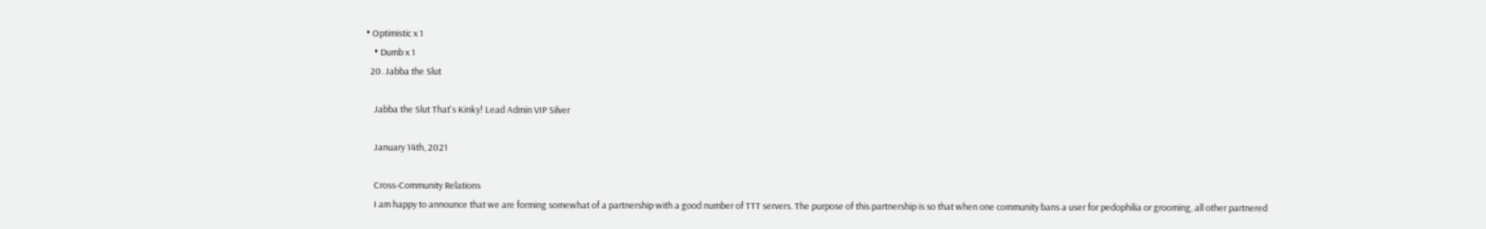• Optimistic x 1
    • Dumb x 1
  20. Jabba the Slut

    Jabba the Slut That's Kinky! Lead Admin VIP Silver

    January 14th, 2021

    Cross-Community Relations
    I am happy to announce that we are forming somewhat of a partnership with a good number of TTT servers. The purpose of this partnership is so that when one community bans a user for pedophilia or grooming, all other partnered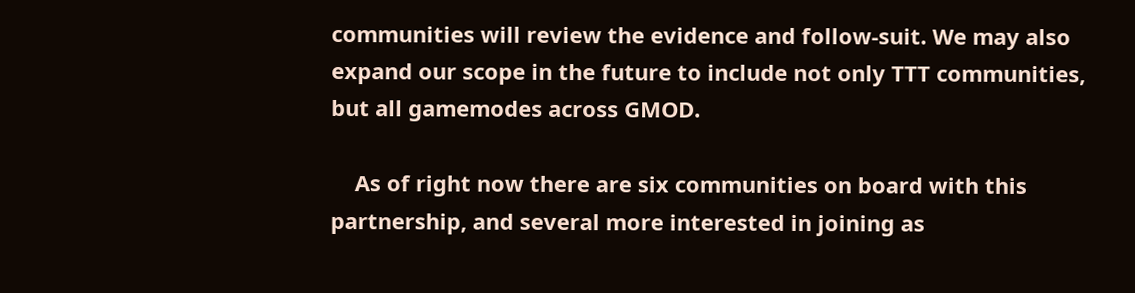communities will review the evidence and follow-suit. We may also expand our scope in the future to include not only TTT communities, but all gamemodes across GMOD.

    As of right now there are six communities on board with this partnership, and several more interested in joining as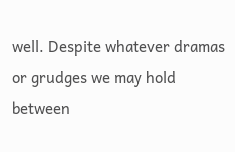well. Despite whatever dramas or grudges we may hold between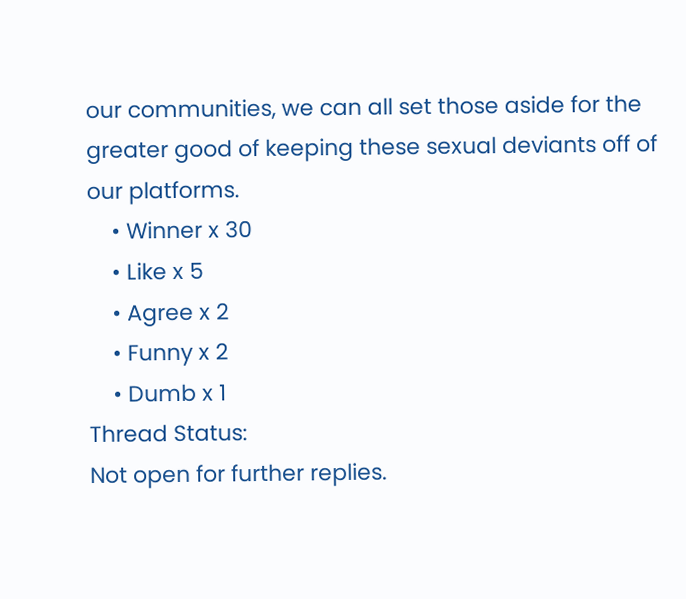our communities, we can all set those aside for the greater good of keeping these sexual deviants off of our platforms.
    • Winner x 30
    • Like x 5
    • Agree x 2
    • Funny x 2
    • Dumb x 1
Thread Status:
Not open for further replies.